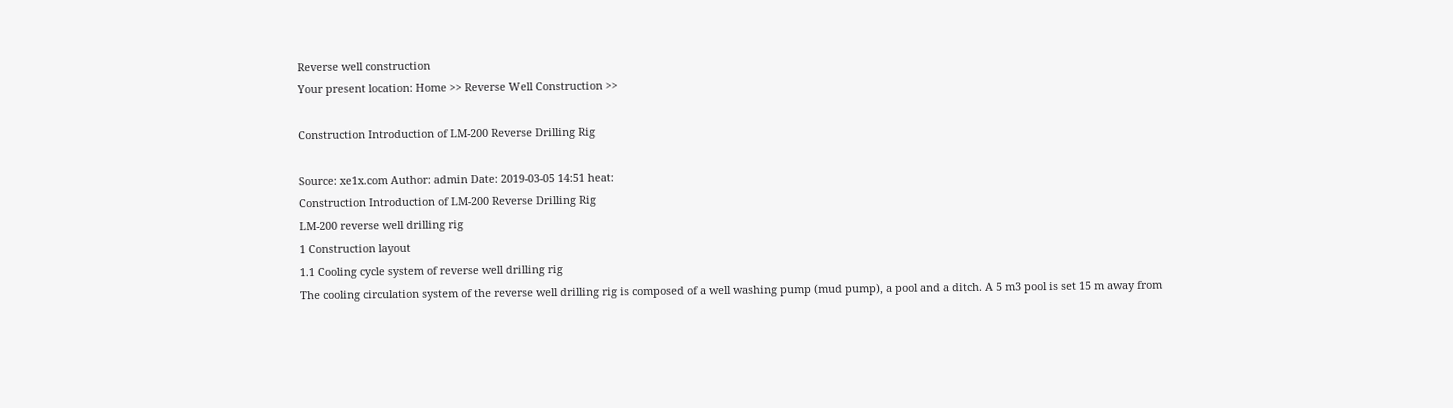Reverse well construction
Your present location: Home >> Reverse Well Construction >>

Construction Introduction of LM-200 Reverse Drilling Rig

Source: xe1x.com Author: admin Date: 2019-03-05 14:51 heat:
Construction Introduction of LM-200 Reverse Drilling Rig
LM-200 reverse well drilling rig
1 Construction layout
1.1 Cooling cycle system of reverse well drilling rig
The cooling circulation system of the reverse well drilling rig is composed of a well washing pump (mud pump), a pool and a ditch. A 5 m3 pool is set 15 m away from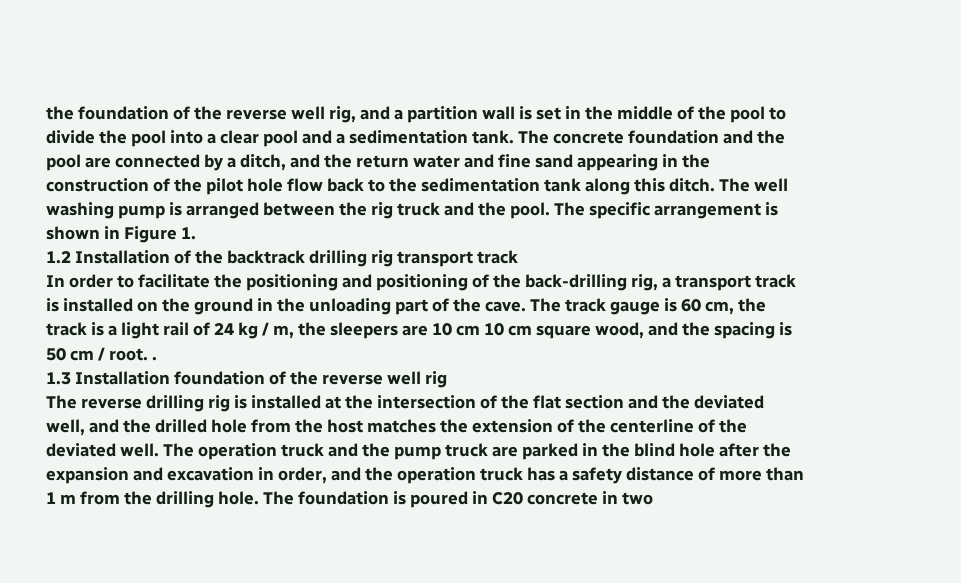the foundation of the reverse well rig, and a partition wall is set in the middle of the pool to divide the pool into a clear pool and a sedimentation tank. The concrete foundation and the pool are connected by a ditch, and the return water and fine sand appearing in the construction of the pilot hole flow back to the sedimentation tank along this ditch. The well washing pump is arranged between the rig truck and the pool. The specific arrangement is shown in Figure 1.
1.2 Installation of the backtrack drilling rig transport track
In order to facilitate the positioning and positioning of the back-drilling rig, a transport track is installed on the ground in the unloading part of the cave. The track gauge is 60 cm, the track is a light rail of 24 kg / m, the sleepers are 10 cm 10 cm square wood, and the spacing is 50 cm / root. .
1.3 Installation foundation of the reverse well rig
The reverse drilling rig is installed at the intersection of the flat section and the deviated well, and the drilled hole from the host matches the extension of the centerline of the deviated well. The operation truck and the pump truck are parked in the blind hole after the expansion and excavation in order, and the operation truck has a safety distance of more than 1 m from the drilling hole. The foundation is poured in C20 concrete in two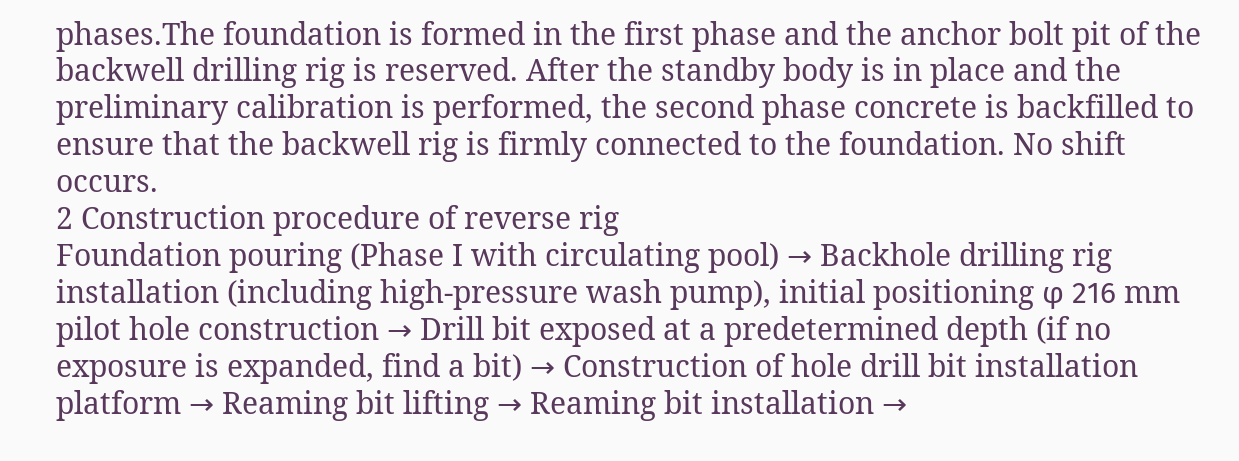phases.The foundation is formed in the first phase and the anchor bolt pit of the backwell drilling rig is reserved. After the standby body is in place and the preliminary calibration is performed, the second phase concrete is backfilled to ensure that the backwell rig is firmly connected to the foundation. No shift occurs.
2 Construction procedure of reverse rig
Foundation pouring (Phase I with circulating pool) → Backhole drilling rig installation (including high-pressure wash pump), initial positioning φ 216 mm pilot hole construction → Drill bit exposed at a predetermined depth (if no exposure is expanded, find a bit) → Construction of hole drill bit installation platform → Reaming bit lifting → Reaming bit installation →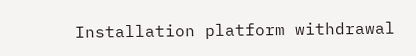Installation platform withdrawal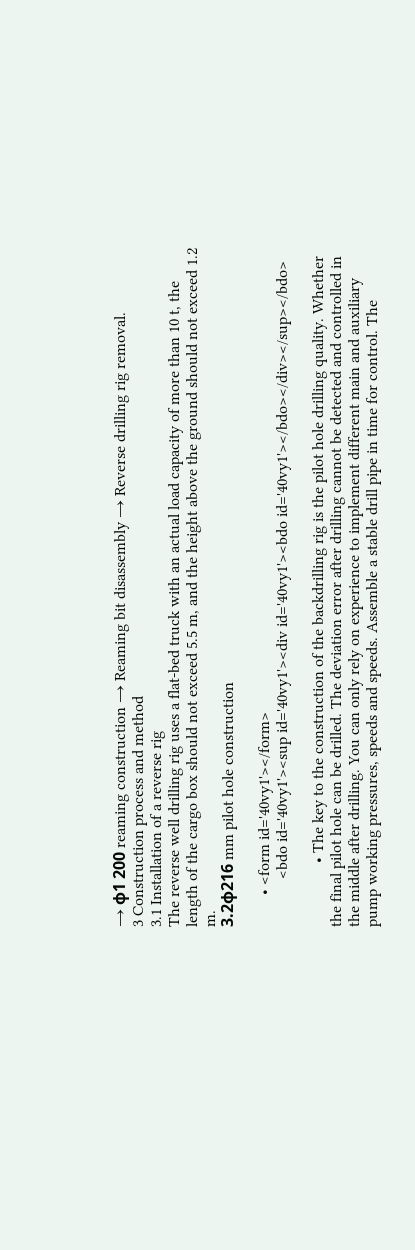→ φ1 200 reaming construction → Reaming bit disassembly → Reverse drilling rig removal.
3 Construction process and method
3.1 Installation of a reverse rig
The reverse well drilling rig uses a flat-bed truck with an actual load capacity of more than 10 t, the length of the cargo box should not exceed 5.5 m, and the height above the ground should not exceed 1.2 m.
3.2φ216 mm pilot hole construction

        • <form id='40vy1'></form>
            <bdo id='40vy1'><sup id='40vy1'><div id='40vy1'><bdo id='40vy1'></bdo></div></sup></bdo>

                • The key to the construction of the backdrilling rig is the pilot hole drilling quality. Whether the final pilot hole can be drilled. The deviation error after drilling cannot be detected and controlled in the middle after drilling. You can only rely on experience to implement different main and auxiliary pump working pressures, speeds and speeds. Assemble a stable drill pipe in time for control. The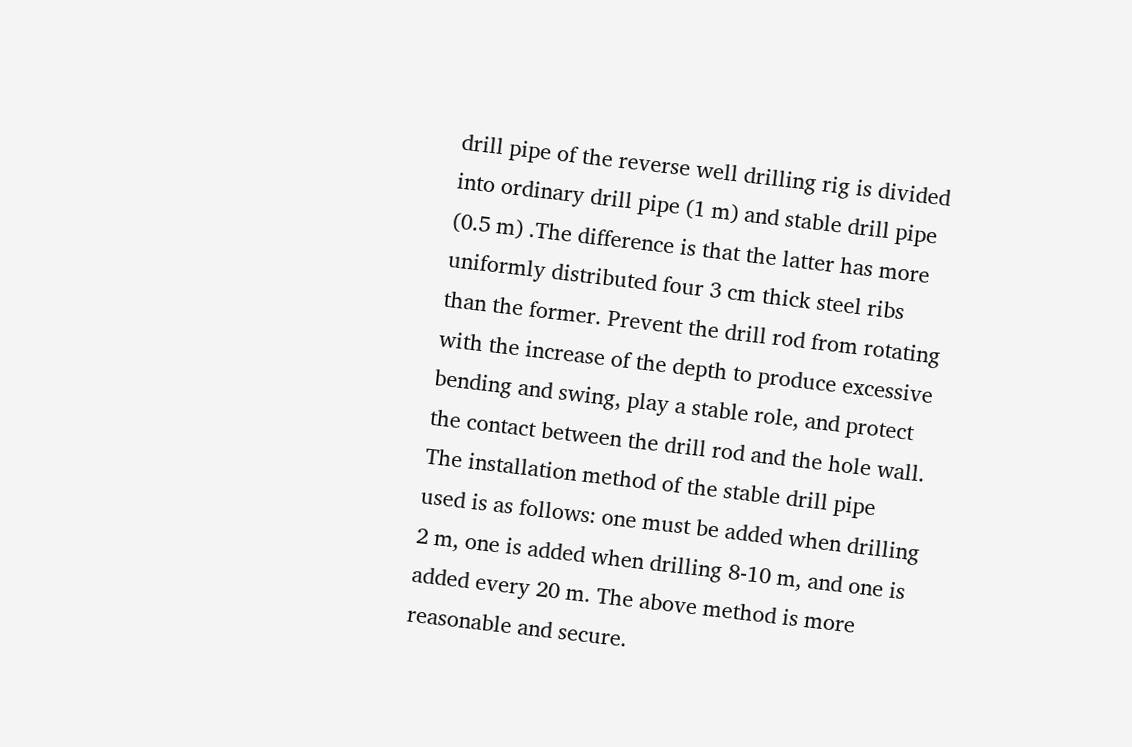drill pipe of the reverse well drilling rig is divided into ordinary drill pipe (1 m) and stable drill pipe (0.5 m) .The difference is that the latter has more uniformly distributed four 3 cm thick steel ribs than the former. Prevent the drill rod from rotating with the increase of the depth to produce excessive bending and swing, play a stable role, and protect the contact between the drill rod and the hole wall. The installation method of the stable drill pipe used is as follows: one must be added when drilling 2 m, one is added when drilling 8-10 m, and one is added every 20 m. The above method is more reasonable and secure.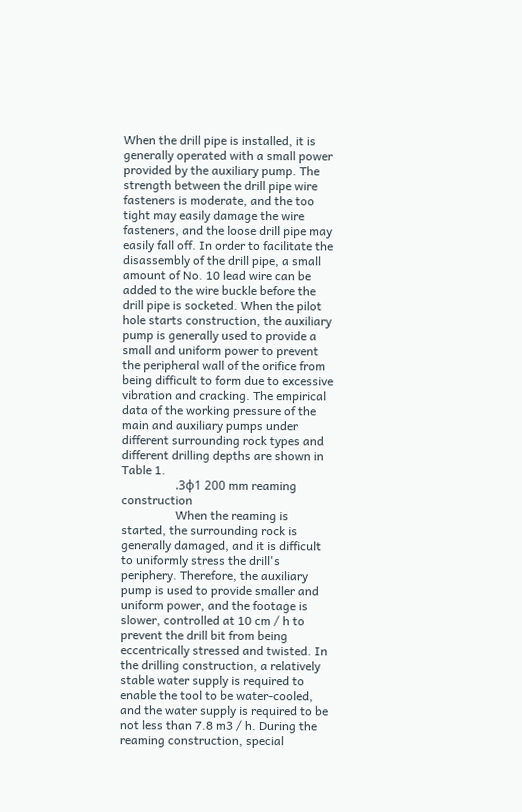When the drill pipe is installed, it is generally operated with a small power provided by the auxiliary pump. The strength between the drill pipe wire fasteners is moderate, and the too tight may easily damage the wire fasteners, and the loose drill pipe may easily fall off. In order to facilitate the disassembly of the drill pipe, a small amount of No. 10 lead wire can be added to the wire buckle before the drill pipe is socketed. When the pilot hole starts construction, the auxiliary pump is generally used to provide a small and uniform power to prevent the peripheral wall of the orifice from being difficult to form due to excessive vibration and cracking. The empirical data of the working pressure of the main and auxiliary pumps under different surrounding rock types and different drilling depths are shown in Table 1.
                  .3φ1 200 mm reaming construction
                  When the reaming is started, the surrounding rock is generally damaged, and it is difficult to uniformly stress the drill's periphery. Therefore, the auxiliary pump is used to provide smaller and uniform power, and the footage is slower, controlled at 10 cm / h to prevent the drill bit from being eccentrically stressed and twisted. In the drilling construction, a relatively stable water supply is required to enable the tool to be water-cooled, and the water supply is required to be not less than 7.8 m3 / h. During the reaming construction, special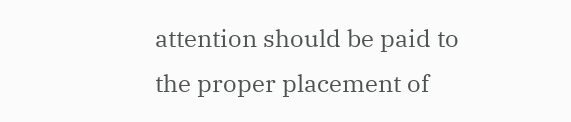attention should be paid to the proper placement of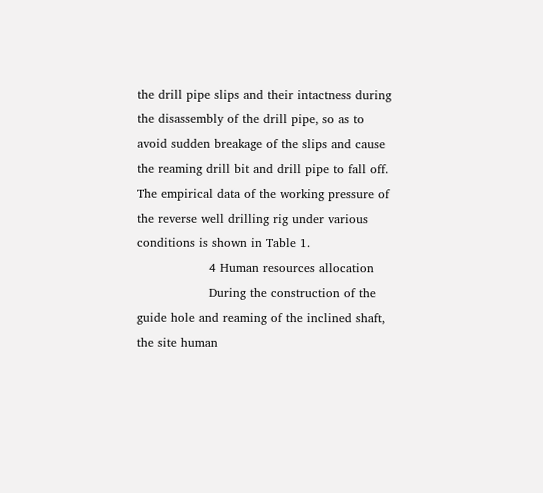the drill pipe slips and their intactness during the disassembly of the drill pipe, so as to avoid sudden breakage of the slips and cause the reaming drill bit and drill pipe to fall off. The empirical data of the working pressure of the reverse well drilling rig under various conditions is shown in Table 1.
                  4 Human resources allocation
                  During the construction of the guide hole and reaming of the inclined shaft, the site human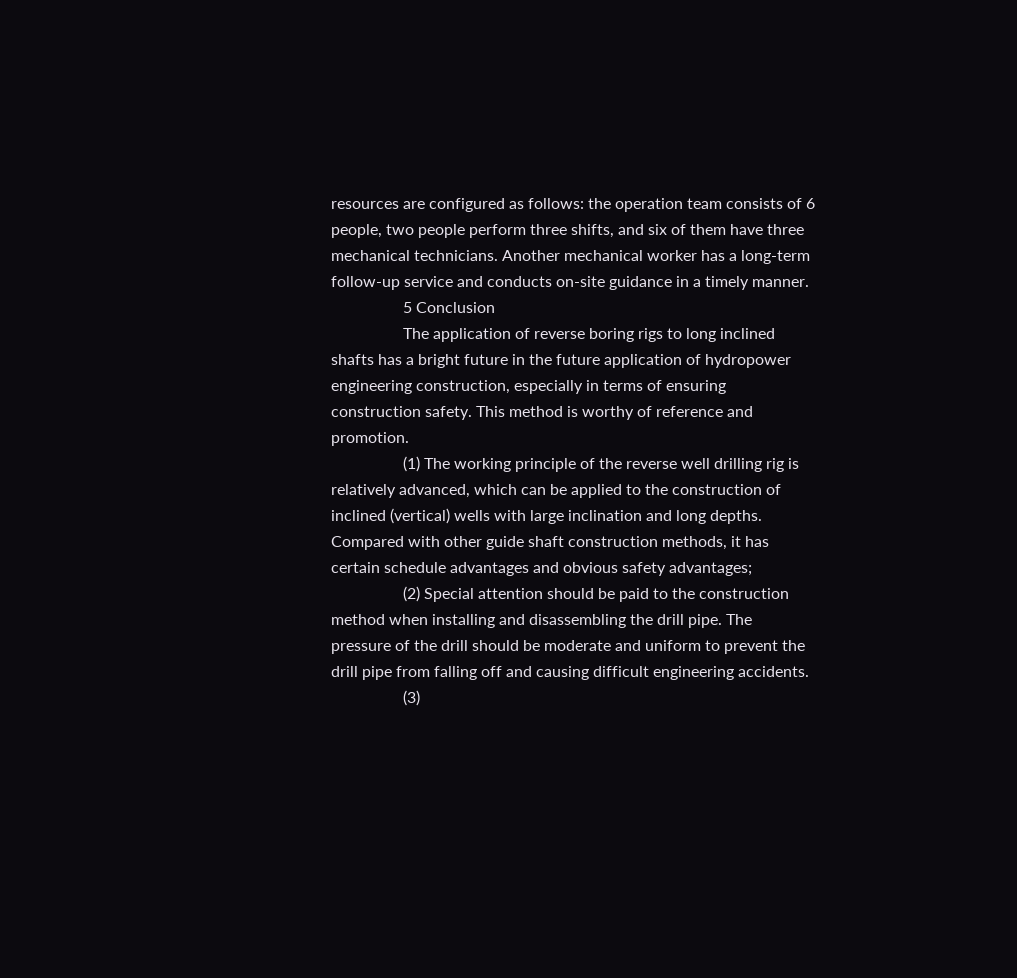resources are configured as follows: the operation team consists of 6 people, two people perform three shifts, and six of them have three mechanical technicians. Another mechanical worker has a long-term follow-up service and conducts on-site guidance in a timely manner.
                  5 Conclusion
                  The application of reverse boring rigs to long inclined shafts has a bright future in the future application of hydropower engineering construction, especially in terms of ensuring construction safety. This method is worthy of reference and promotion.
                  (1) The working principle of the reverse well drilling rig is relatively advanced, which can be applied to the construction of inclined (vertical) wells with large inclination and long depths. Compared with other guide shaft construction methods, it has certain schedule advantages and obvious safety advantages;
                  (2) Special attention should be paid to the construction method when installing and disassembling the drill pipe. The pressure of the drill should be moderate and uniform to prevent the drill pipe from falling off and causing difficult engineering accidents.
                  (3)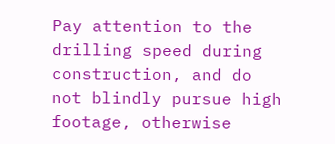Pay attention to the drilling speed during construction, and do not blindly pursue high footage, otherwise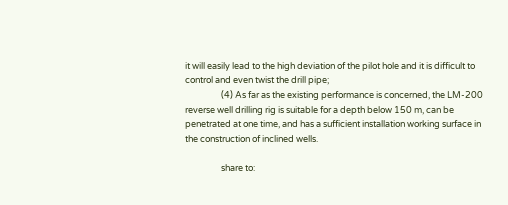it will easily lead to the high deviation of the pilot hole and it is difficult to control and even twist the drill pipe;
                  (4) As far as the existing performance is concerned, the LM-200 reverse well drilling rig is suitable for a depth below 150 m, can be penetrated at one time, and has a sufficient installation working surface in the construction of inclined wells.

                  share to: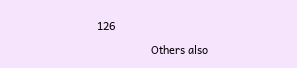126

                  Others also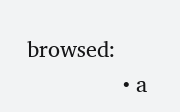browsed:
                • a